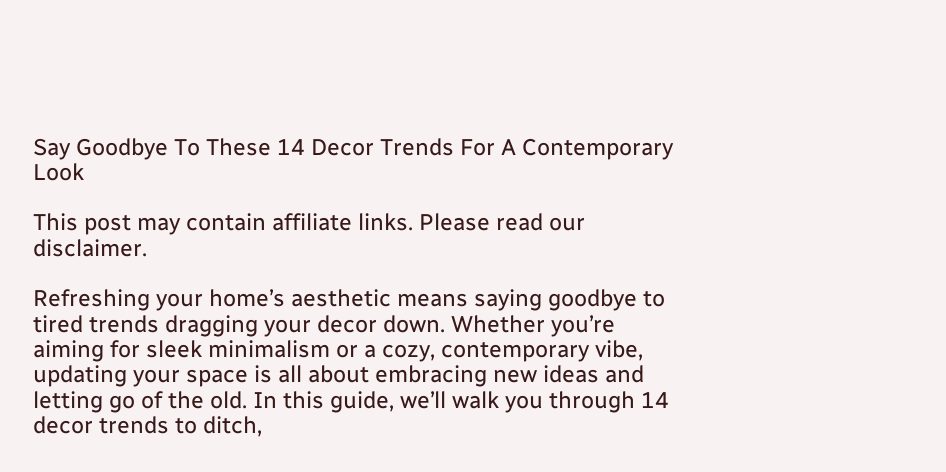Say Goodbye To These 14 Decor Trends For A Contemporary Look

This post may contain affiliate links. Please read our disclaimer.

Refreshing your home’s aesthetic means saying goodbye to tired trends dragging your decor down. Whether you’re aiming for sleek minimalism or a cozy, contemporary vibe, updating your space is all about embracing new ideas and letting go of the old. In this guide, we’ll walk you through 14 decor trends to ditch,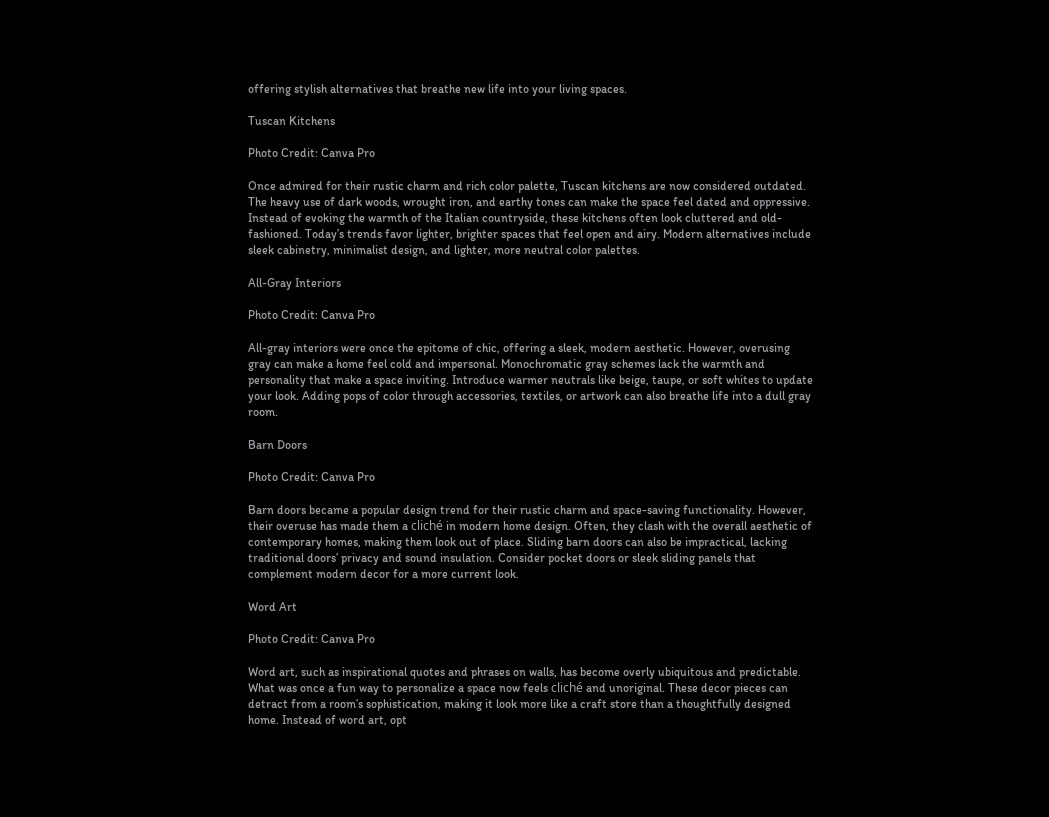offering stylish alternatives that breathe new life into your living spaces.

Tuscan Kitchens

Photo Credit: Canva Pro

Once admired for their rustic charm and rich color palette, Tuscan kitchens are now considered outdated. The heavy use of dark woods, wrought iron, and earthy tones can make the space feel dated and oppressive. Instead of evoking the warmth of the Italian countryside, these kitchens often look cluttered and old-fashioned. Today’s trends favor lighter, brighter spaces that feel open and airy. Modern alternatives include sleek cabinetry, minimalist design, and lighter, more neutral color palettes.

All-Gray Interiors

Photo Credit: Canva Pro

All-gray interiors were once the epitome of chic, offering a sleek, modern aesthetic. However, overusing gray can make a home feel cold and impersonal. Monochromatic gray schemes lack the warmth and personality that make a space inviting. Introduce warmer neutrals like beige, taupe, or soft whites to update your look. Adding pops of color through accessories, textiles, or artwork can also breathe life into a dull gray room.

Barn Doors

Photo Credit: Canva Pro

Barn doors became a popular design trend for their rustic charm and space-saving functionality. However, their overuse has made them a cliché in modern home design. Often, they clash with the overall aesthetic of contemporary homes, making them look out of place. Sliding barn doors can also be impractical, lacking traditional doors’ privacy and sound insulation. Consider pocket doors or sleek sliding panels that complement modern decor for a more current look.

Word Art

Photo Credit: Canva Pro

Word art, such as inspirational quotes and phrases on walls, has become overly ubiquitous and predictable. What was once a fun way to personalize a space now feels cliché and unoriginal. These decor pieces can detract from a room’s sophistication, making it look more like a craft store than a thoughtfully designed home. Instead of word art, opt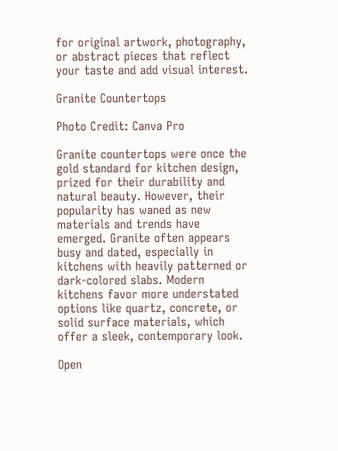for original artwork, photography, or abstract pieces that reflect your taste and add visual interest.

Granite Countertops

Photo Credit: Canva Pro

Granite countertops were once the gold standard for kitchen design, prized for their durability and natural beauty. However, their popularity has waned as new materials and trends have emerged. Granite often appears busy and dated, especially in kitchens with heavily patterned or dark-colored slabs. Modern kitchens favor more understated options like quartz, concrete, or solid surface materials, which offer a sleek, contemporary look.

Open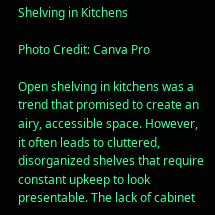Shelving in Kitchens

Photo Credit: Canva Pro

Open shelving in kitchens was a trend that promised to create an airy, accessible space. However, it often leads to cluttered, disorganized shelves that require constant upkeep to look presentable. The lack of cabinet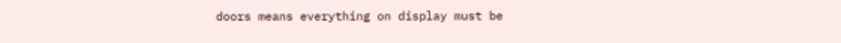doors means everything on display must be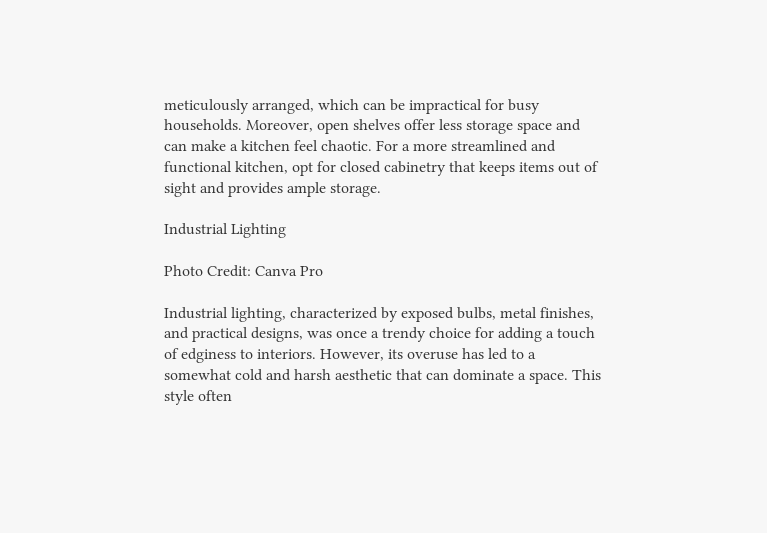meticulously arranged, which can be impractical for busy households. Moreover, open shelves offer less storage space and can make a kitchen feel chaotic. For a more streamlined and functional kitchen, opt for closed cabinetry that keeps items out of sight and provides ample storage.

Industrial Lighting

Photo Credit: Canva Pro

Industrial lighting, characterized by exposed bulbs, metal finishes, and practical designs, was once a trendy choice for adding a touch of edginess to interiors. However, its overuse has led to a somewhat cold and harsh aesthetic that can dominate a space. This style often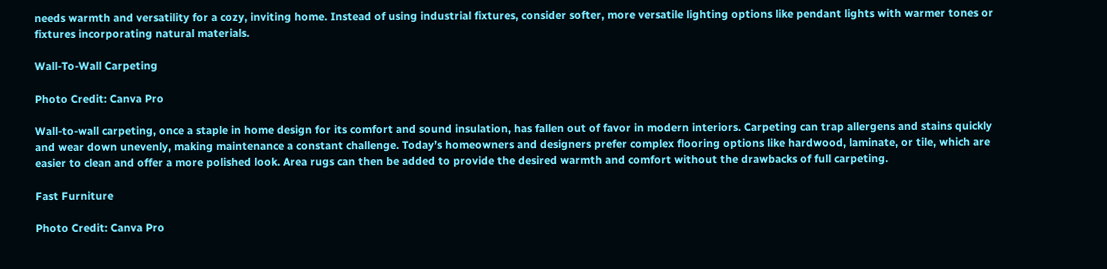needs warmth and versatility for a cozy, inviting home. Instead of using industrial fixtures, consider softer, more versatile lighting options like pendant lights with warmer tones or fixtures incorporating natural materials.

Wall-To-Wall Carpeting

Photo Credit: Canva Pro

Wall-to-wall carpeting, once a staple in home design for its comfort and sound insulation, has fallen out of favor in modern interiors. Carpeting can trap allergens and stains quickly and wear down unevenly, making maintenance a constant challenge. Today’s homeowners and designers prefer complex flooring options like hardwood, laminate, or tile, which are easier to clean and offer a more polished look. Area rugs can then be added to provide the desired warmth and comfort without the drawbacks of full carpeting.

Fast Furniture

Photo Credit: Canva Pro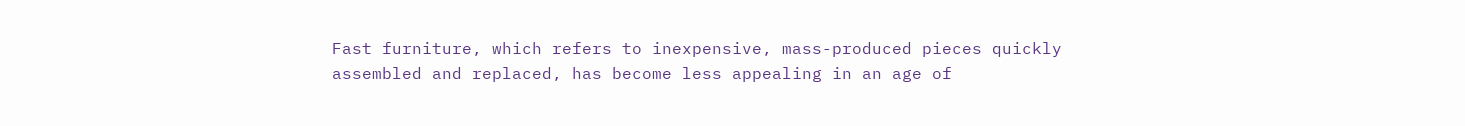Fast furniture, which refers to inexpensive, mass-produced pieces quickly assembled and replaced, has become less appealing in an age of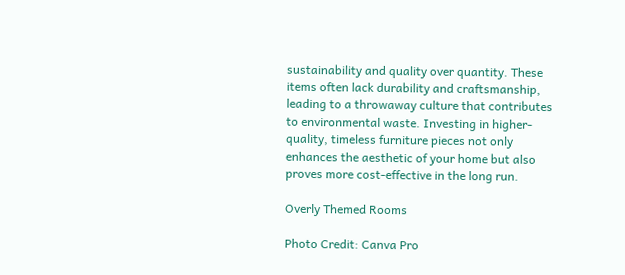sustainability and quality over quantity. These items often lack durability and craftsmanship, leading to a throwaway culture that contributes to environmental waste. Investing in higher-quality, timeless furniture pieces not only enhances the aesthetic of your home but also proves more cost-effective in the long run.

Overly Themed Rooms

Photo Credit: Canva Pro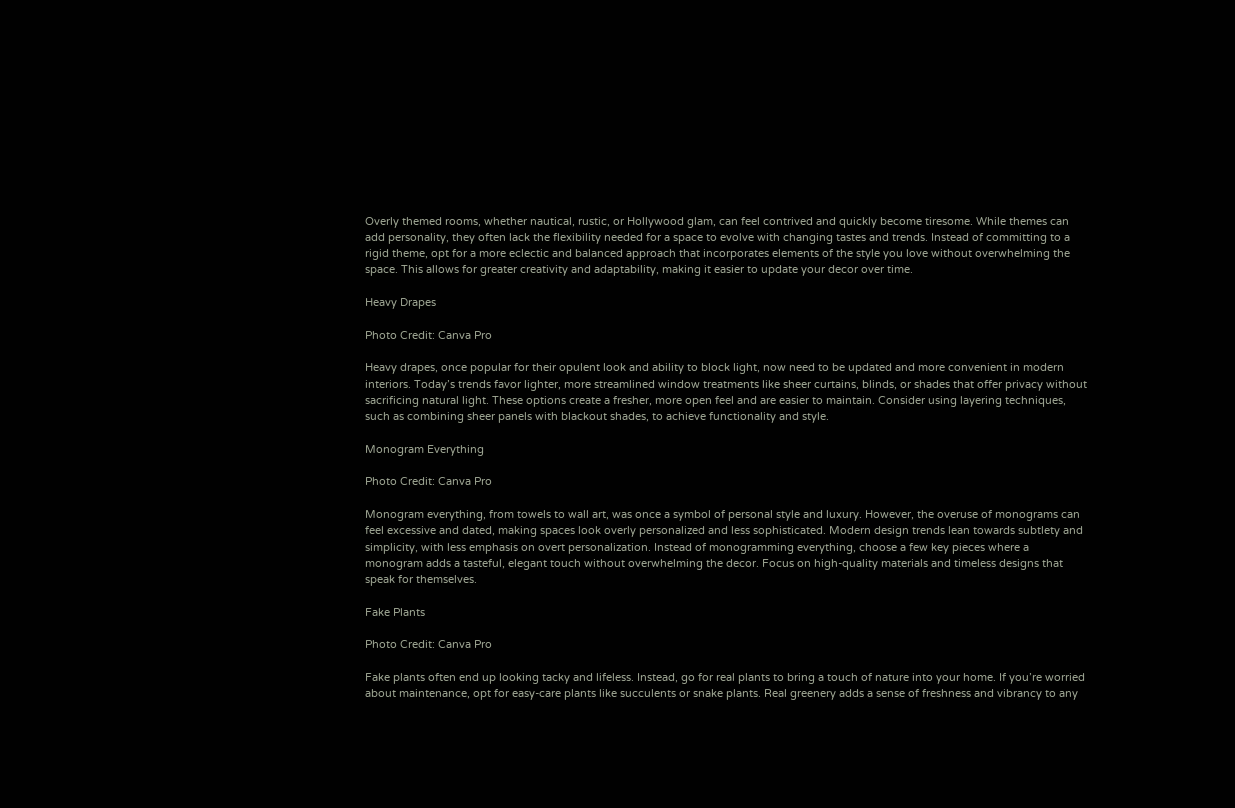Overly themed rooms, whether nautical, rustic, or Hollywood glam, can feel contrived and quickly become tiresome. While themes can add personality, they often lack the flexibility needed for a space to evolve with changing tastes and trends. Instead of committing to a rigid theme, opt for a more eclectic and balanced approach that incorporates elements of the style you love without overwhelming the space. This allows for greater creativity and adaptability, making it easier to update your decor over time.

Heavy Drapes

Photo Credit: Canva Pro

Heavy drapes, once popular for their opulent look and ability to block light, now need to be updated and more convenient in modern interiors. Today’s trends favor lighter, more streamlined window treatments like sheer curtains, blinds, or shades that offer privacy without sacrificing natural light. These options create a fresher, more open feel and are easier to maintain. Consider using layering techniques, such as combining sheer panels with blackout shades, to achieve functionality and style.

Monogram Everything

Photo Credit: Canva Pro

Monogram everything, from towels to wall art, was once a symbol of personal style and luxury. However, the overuse of monograms can feel excessive and dated, making spaces look overly personalized and less sophisticated. Modern design trends lean towards subtlety and simplicity, with less emphasis on overt personalization. Instead of monogramming everything, choose a few key pieces where a monogram adds a tasteful, elegant touch without overwhelming the decor. Focus on high-quality materials and timeless designs that speak for themselves.

Fake Plants

Photo Credit: Canva Pro

Fake plants often end up looking tacky and lifeless. Instead, go for real plants to bring a touch of nature into your home. If you’re worried about maintenance, opt for easy-care plants like succulents or snake plants. Real greenery adds a sense of freshness and vibrancy to any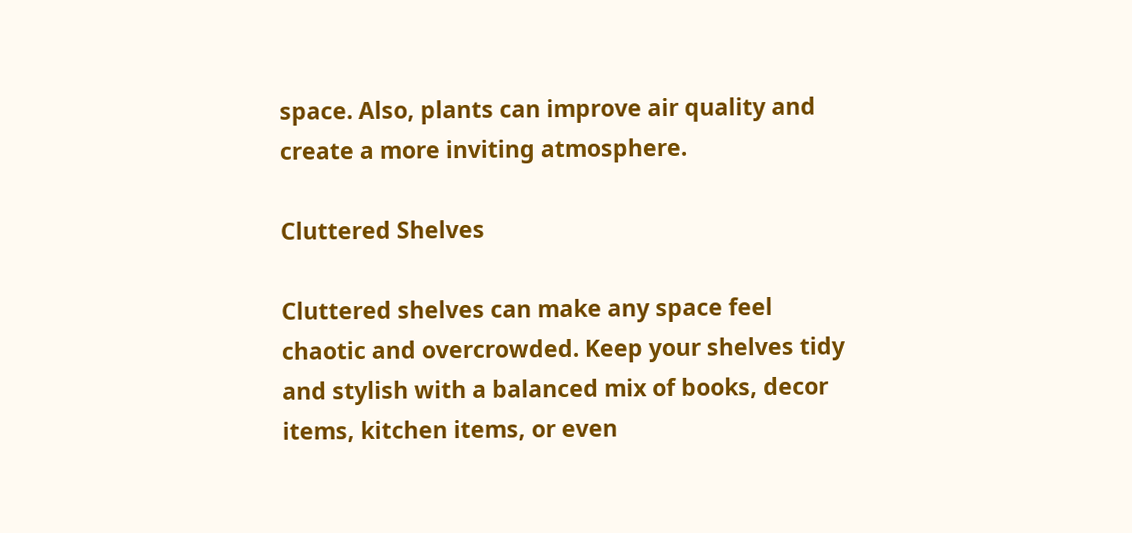space. Also, plants can improve air quality and create a more inviting atmosphere.

Cluttered Shelves

Cluttered shelves can make any space feel chaotic and overcrowded. Keep your shelves tidy and stylish with a balanced mix of books, decor items, kitchen items, or even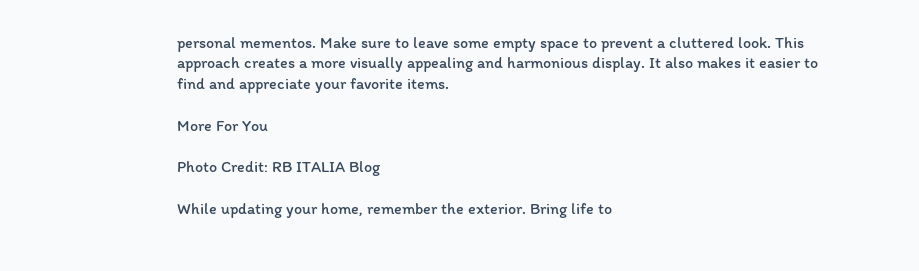personal mementos. Make sure to leave some empty space to prevent a cluttered look. This approach creates a more visually appealing and harmonious display. It also makes it easier to find and appreciate your favorite items.

More For You

Photo Credit: RB ITALIA Blog

While updating your home, remember the exterior. Bring life to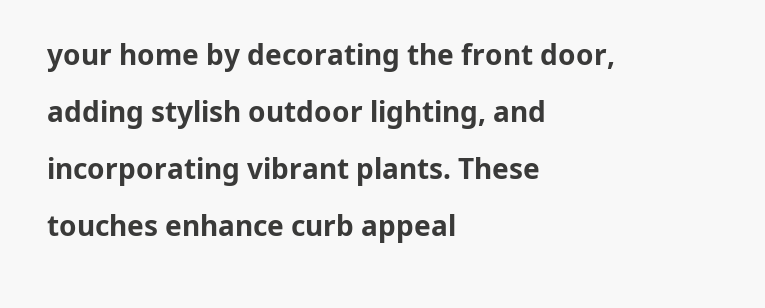your home by decorating the front door, adding stylish outdoor lighting, and incorporating vibrant plants. These touches enhance curb appeal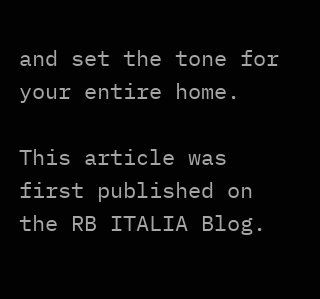and set the tone for your entire home.

This article was first published on the RB ITALIA Blog.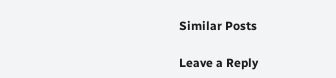Similar Posts

Leave a Reply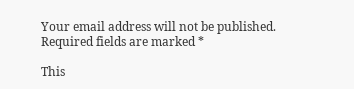Your email address will not be published. Required fields are marked *

This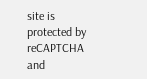site is protected by reCAPTCHA and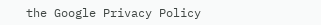the Google Privacy Policy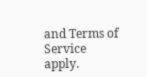and Terms of Service apply.